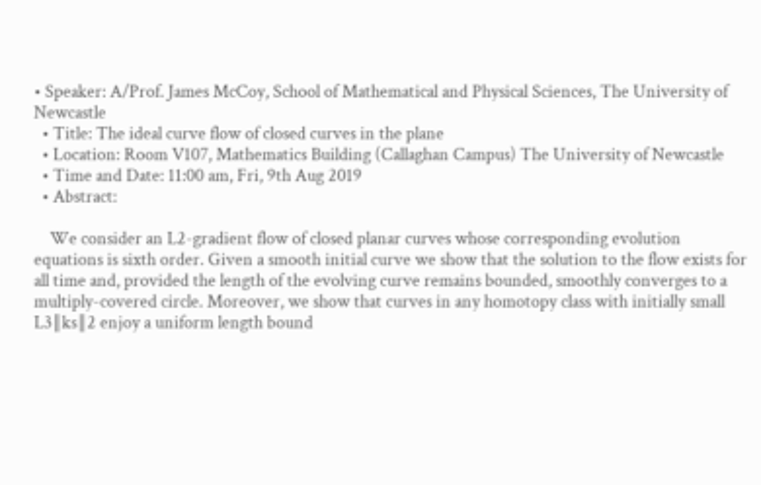• Speaker: A/Prof. James McCoy, School of Mathematical and Physical Sciences, The University of Newcastle
  • Title: The ideal curve flow of closed curves in the plane
  • Location: Room V107, Mathematics Building (Callaghan Campus) The University of Newcastle
  • Time and Date: 11:00 am, Fri, 9th Aug 2019
  • Abstract:

    We consider an L2-gradient flow of closed planar curves whose corresponding evolution equations is sixth order. Given a smooth initial curve we show that the solution to the flow exists for all time and, provided the length of the evolving curve remains bounded, smoothly converges to a multiply-covered circle. Moreover, we show that curves in any homotopy class with initially small L3‖ks‖2 enjoy a uniform length bound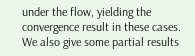under the flow, yielding the convergence result in these cases. We also give some partial results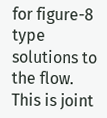for figure-8 type solutions to the flow. This is joint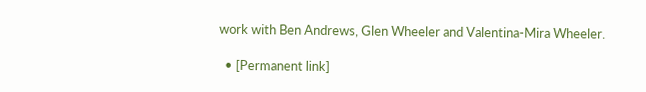work with Ben Andrews, Glen Wheeler and Valentina-Mira Wheeler.

  • [Permanent link]